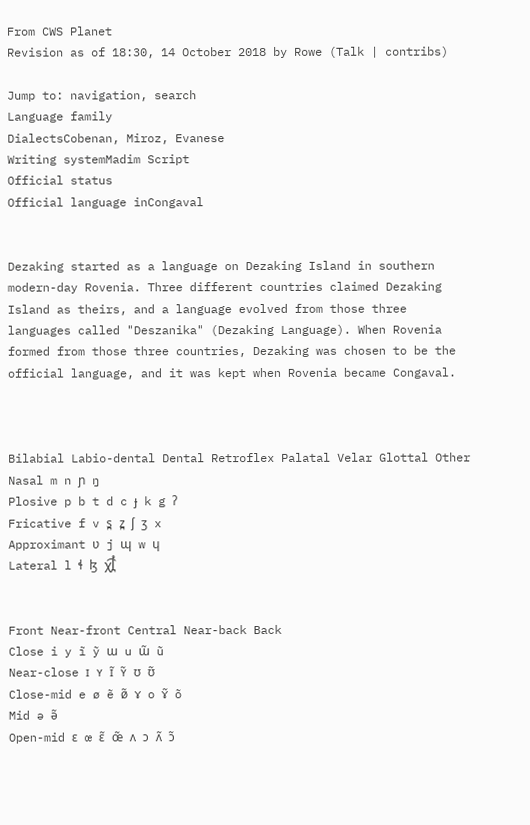From CWS Planet
Revision as of 18:30, 14 October 2018 by Rowe (Talk | contribs)

Jump to: navigation, search
Language family
DialectsCobenan, Miroz, Evanese
Writing systemMadim Script
Official status
Official language inCongaval


Dezaking started as a language on Dezaking Island in southern modern-day Rovenia. Three different countries claimed Dezaking Island as theirs, and a language evolved from those three languages called "Deszanika" (Dezaking Language). When Rovenia formed from those three countries, Dezaking was chosen to be the official language, and it was kept when Rovenia became Congaval.



Bilabial Labio-dental Dental Retroflex Palatal Velar Glottal Other
Nasal m n ɲ ŋ
Plosive p b t d c ɟ k g ʔ
Fricative f v s̪ z̪ ʃ ʒ x
Approximant ʋ j ɰ w ɥ
Lateral l ɬ ɮ χ͡l̪̊


Front Near-front Central Near-back Back
Close i y ĩ ỹ ɯ u ɯ̃ ũ
Near-close ɪ ʏ ɪ̃ ʏ̃ ʊ ʊ̃
Close-mid e ø ẽ ø̃ ɤ o ɤ̃ õ
Mid ə ə̃
Open-mid ɛ œ ɛ̃ œ̃ ʌ ɔ ʌ̃ ɔ̃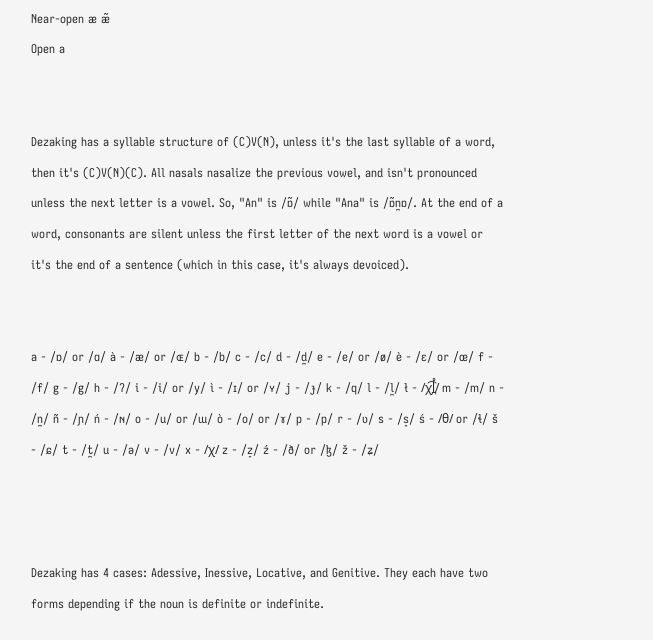Near-open æ æ̃
Open a


Dezaking has a syllable structure of (C)V(N), unless it's the last syllable of a word, then it's (C)V(N)(C). All nasals nasalize the previous vowel, and isn't pronounced unless the next letter is a vowel. So, "An" is /ɒ̃/ while "Ana" is /ɒ̃n̪ɒ/. At the end of a word, consonants are silent unless the first letter of the next word is a vowel or it's the end of a sentence (which in this case, it's always devoiced).


a - /ɒ/ or /ɑ/ à - /æ/ or /ɶ/ b - /b/ c - /c/ d - /d̪/ e - /e/ or /ø/ è - /ɛ/ or /œ/ f - /f/ g - /g/ h - /ʔ/ i - /i/ or /y/ ì - /ɪ/ or /ʏ/ j - /ɟ/ k - /q/ l - /l̪/ ł - /χ͡l̪̊/ m - /m/ n - /n̪/ ñ - /ɲ/ ń - /ɴ/ o - /u/ or /ɯ/ ò - /o/ or /ɤ/ p - /p/ r - /ʋ/ s - /s̟/ ś - /θ/ or /ɬ/ š - /ɕ/ t - /t̪/ u - /ə/ v - /v/ x - /χ/ z - /z̟/ ź - /ð/ or /ɮ/ ž - /ʑ/



Dezaking has 4 cases: Adessive, Inessive, Locative, and Genitive. They each have two forms depending if the noun is definite or indefinite.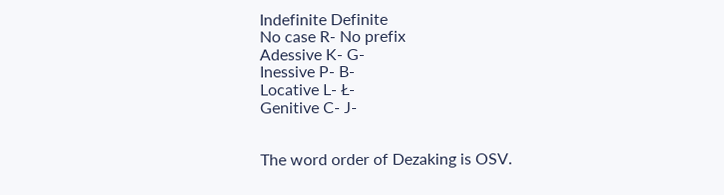Indefinite Definite
No case R- No prefix
Adessive K- G-
Inessive P- B-
Locative L- Ł-
Genitive C- J-


The word order of Dezaking is OSV.